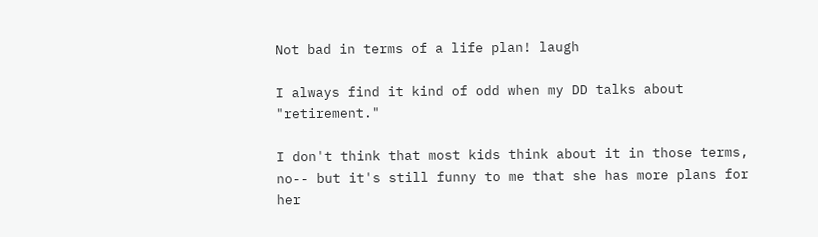Not bad in terms of a life plan! laugh

I always find it kind of odd when my DD talks about "retirement."

I don't think that most kids think about it in those terms, no-- but it's still funny to me that she has more plans for her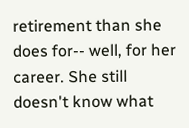retirement than she does for-- well, for her career. She still doesn't know what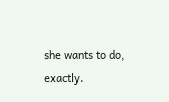she wants to do, exactly.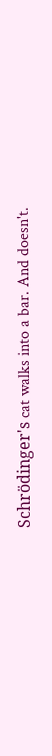Schrödinger's cat walks into a bar. And doesn't.